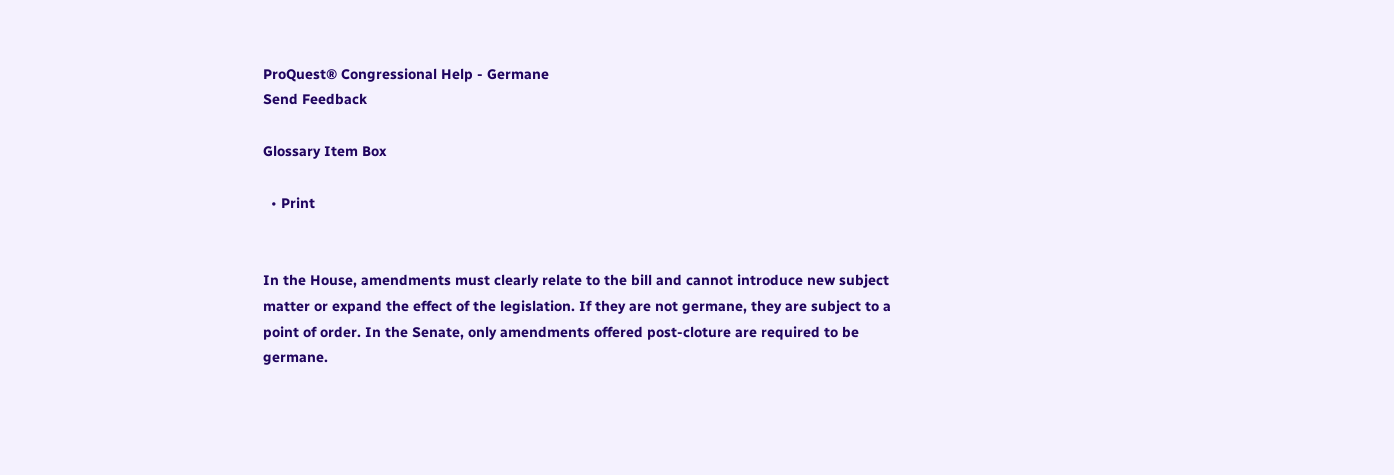ProQuest® Congressional Help - Germane
Send Feedback

Glossary Item Box

  • Print


In the House, amendments must clearly relate to the bill and cannot introduce new subject matter or expand the effect of the legislation. If they are not germane, they are subject to a point of order. In the Senate, only amendments offered post-cloture are required to be germane.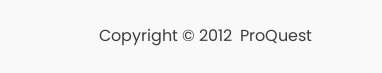Copyright © 2012  ProQuest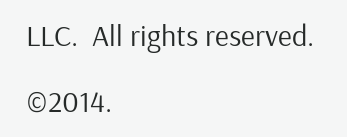LLC.  All rights reserved.

©2014.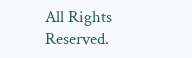All Rights Reserved.